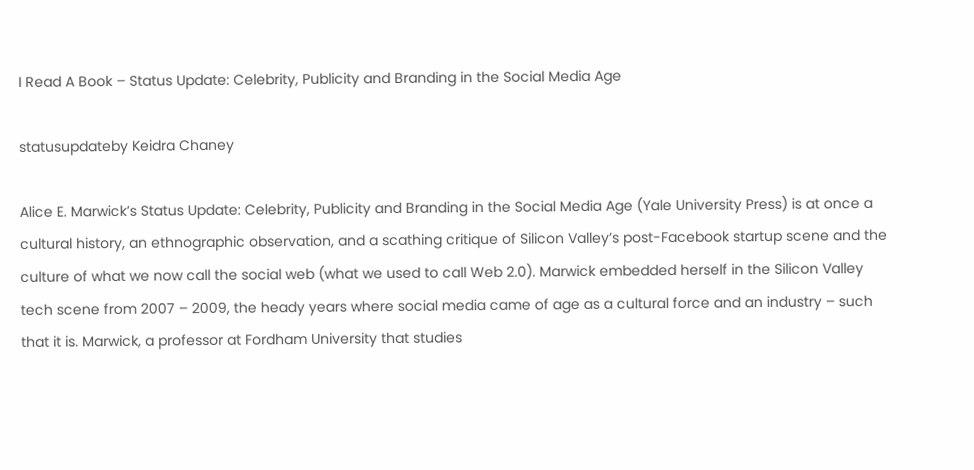I Read A Book – Status Update: Celebrity, Publicity and Branding in the Social Media Age

statusupdateby Keidra Chaney

Alice E. Marwick’s Status Update: Celebrity, Publicity and Branding in the Social Media Age (Yale University Press) is at once a cultural history, an ethnographic observation, and a scathing critique of Silicon Valley’s post-Facebook startup scene and the culture of what we now call the social web (what we used to call Web 2.0). Marwick embedded herself in the Silicon Valley tech scene from 2007 – 2009, the heady years where social media came of age as a cultural force and an industry – such that it is. Marwick, a professor at Fordham University that studies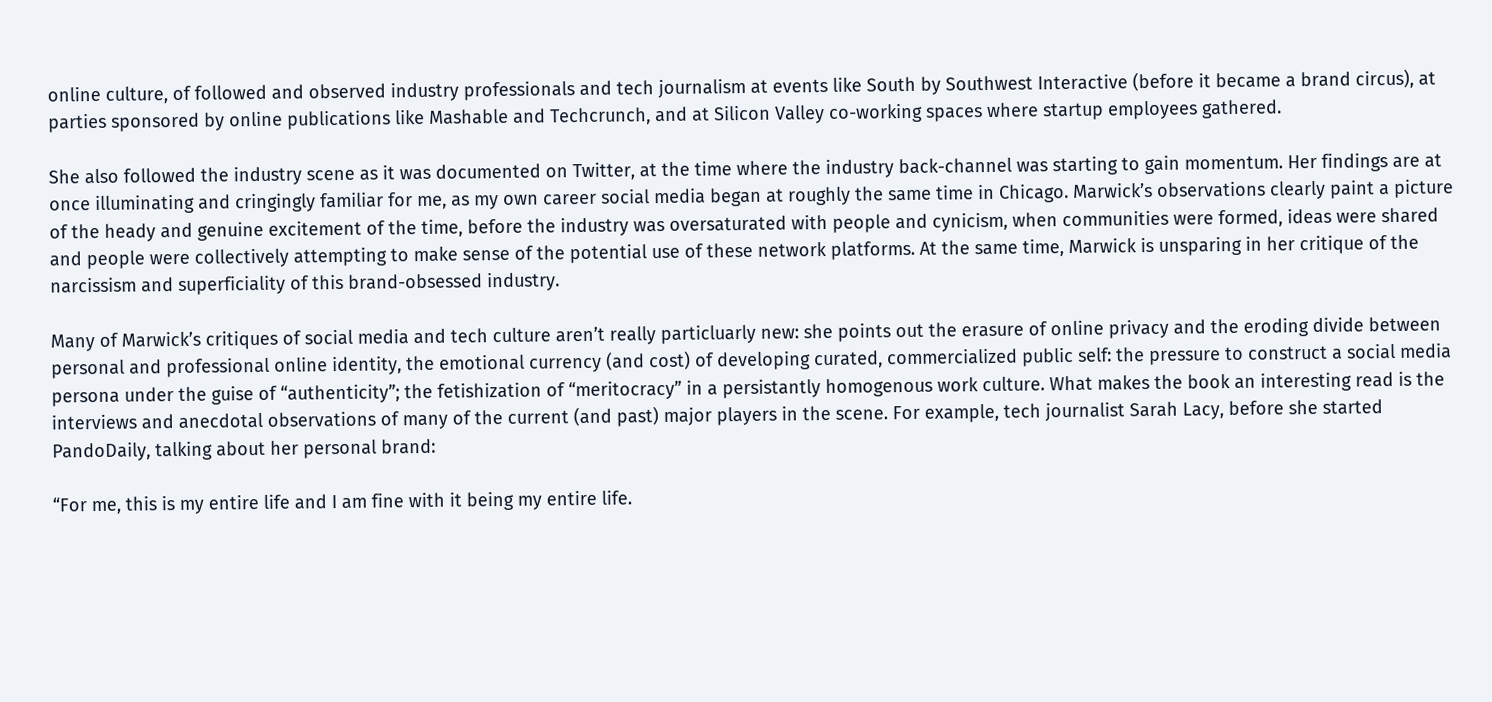online culture, of followed and observed industry professionals and tech journalism at events like South by Southwest Interactive (before it became a brand circus), at parties sponsored by online publications like Mashable and Techcrunch, and at Silicon Valley co-working spaces where startup employees gathered.

She also followed the industry scene as it was documented on Twitter, at the time where the industry back-channel was starting to gain momentum. Her findings are at once illuminating and cringingly familiar for me, as my own career social media began at roughly the same time in Chicago. Marwick’s observations clearly paint a picture of the heady and genuine excitement of the time, before the industry was oversaturated with people and cynicism, when communities were formed, ideas were shared and people were collectively attempting to make sense of the potential use of these network platforms. At the same time, Marwick is unsparing in her critique of the narcissism and superficiality of this brand-obsessed industry.

Many of Marwick’s critiques of social media and tech culture aren’t really particluarly new: she points out the erasure of online privacy and the eroding divide between personal and professional online identity, the emotional currency (and cost) of developing curated, commercialized public self: the pressure to construct a social media persona under the guise of “authenticity”; the fetishization of “meritocracy” in a persistantly homogenous work culture. What makes the book an interesting read is the interviews and anecdotal observations of many of the current (and past) major players in the scene. For example, tech journalist Sarah Lacy, before she started PandoDaily, talking about her personal brand:

“For me, this is my entire life and I am fine with it being my entire life.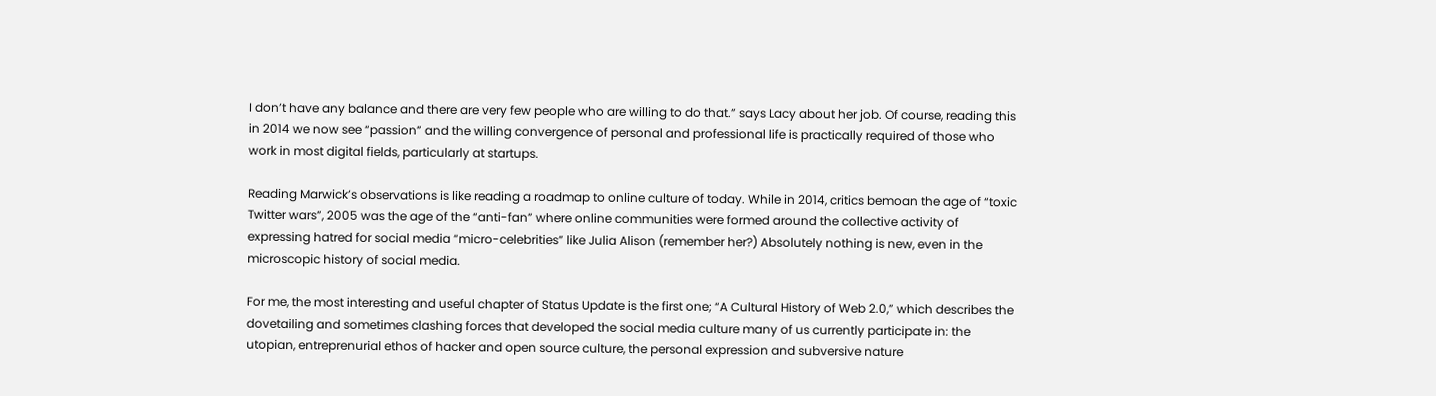I don’t have any balance and there are very few people who are willing to do that.” says Lacy about her job. Of course, reading this in 2014 we now see “passion” and the willing convergence of personal and professional life is practically required of those who work in most digital fields, particularly at startups.

Reading Marwick’s observations is like reading a roadmap to online culture of today. While in 2014, critics bemoan the age of “toxic Twitter wars”, 2005 was the age of the “anti-fan” where online communities were formed around the collective activity of expressing hatred for social media “micro-celebrities” like Julia Alison (remember her?) Absolutely nothing is new, even in the microscopic history of social media.

For me, the most interesting and useful chapter of Status Update is the first one; “A Cultural History of Web 2.0,” which describes the dovetailing and sometimes clashing forces that developed the social media culture many of us currently participate in: the utopian, entreprenurial ethos of hacker and open source culture, the personal expression and subversive nature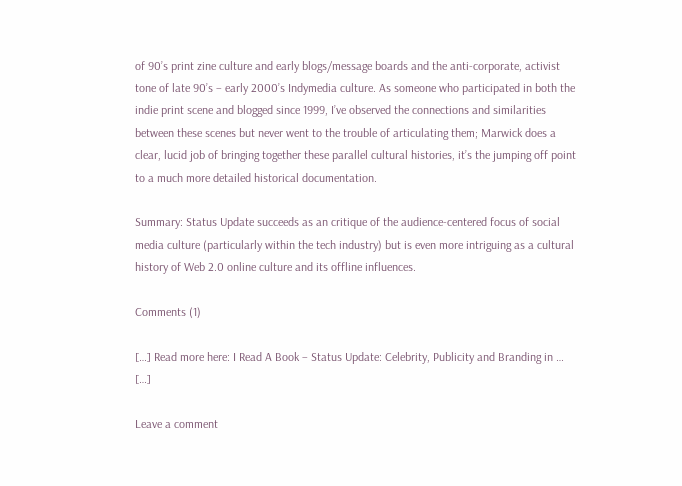of 90’s print zine culture and early blogs/message boards and the anti-corporate, activist tone of late 90’s – early 2000’s Indymedia culture. As someone who participated in both the indie print scene and blogged since 1999, I’ve observed the connections and similarities between these scenes but never went to the trouble of articulating them; Marwick does a clear, lucid job of bringing together these parallel cultural histories, it’s the jumping off point to a much more detailed historical documentation.

Summary: Status Update succeeds as an critique of the audience-centered focus of social media culture (particularly within the tech industry) but is even more intriguing as a cultural history of Web 2.0 online culture and its offline influences.

Comments (1)

[…] Read more here: I Read A Book – Status Update: Celebrity, Publicity and Branding in … […]

Leave a comment